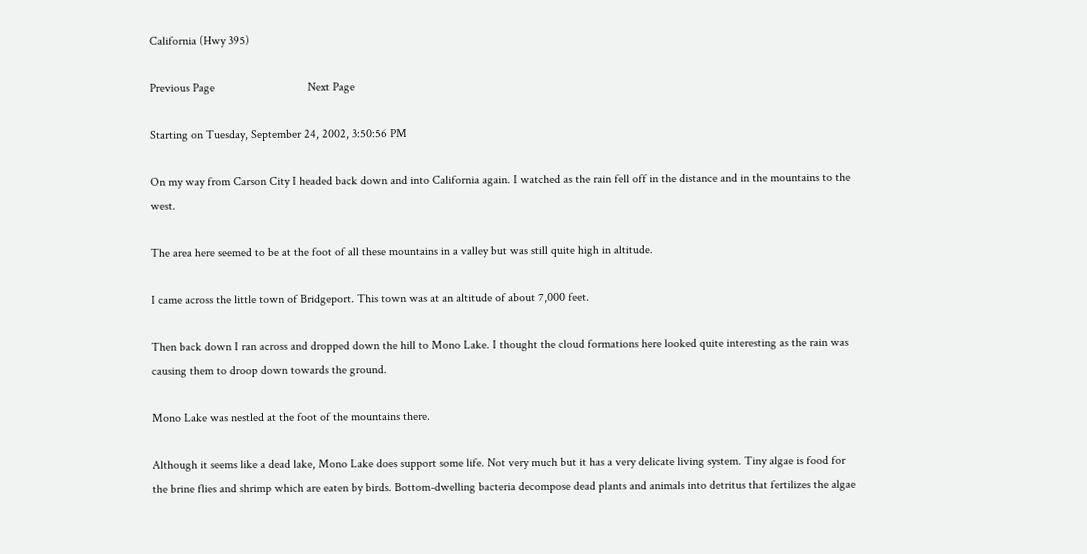California (Hwy 395)

Previous Page                               Next Page

Starting on Tuesday, September 24, 2002, 3:50:56 PM

On my way from Carson City I headed back down and into California again. I watched as the rain fell off in the distance and in the mountains to the west.

The area here seemed to be at the foot of all these mountains in a valley but was still quite high in altitude.

I came across the little town of Bridgeport. This town was at an altitude of about 7,000 feet.

Then back down I ran across and dropped down the hill to Mono Lake. I thought the cloud formations here looked quite interesting as the rain was causing them to droop down towards the ground.

Mono Lake was nestled at the foot of the mountains there.

Although it seems like a dead lake, Mono Lake does support some life. Not very much but it has a very delicate living system. Tiny algae is food for the brine flies and shrimp which are eaten by birds. Bottom-dwelling bacteria decompose dead plants and animals into detritus that fertilizes the algae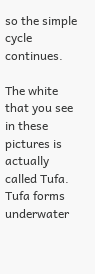so the simple cycle continues.

The white that you see in these pictures is actually called Tufa. Tufa forms underwater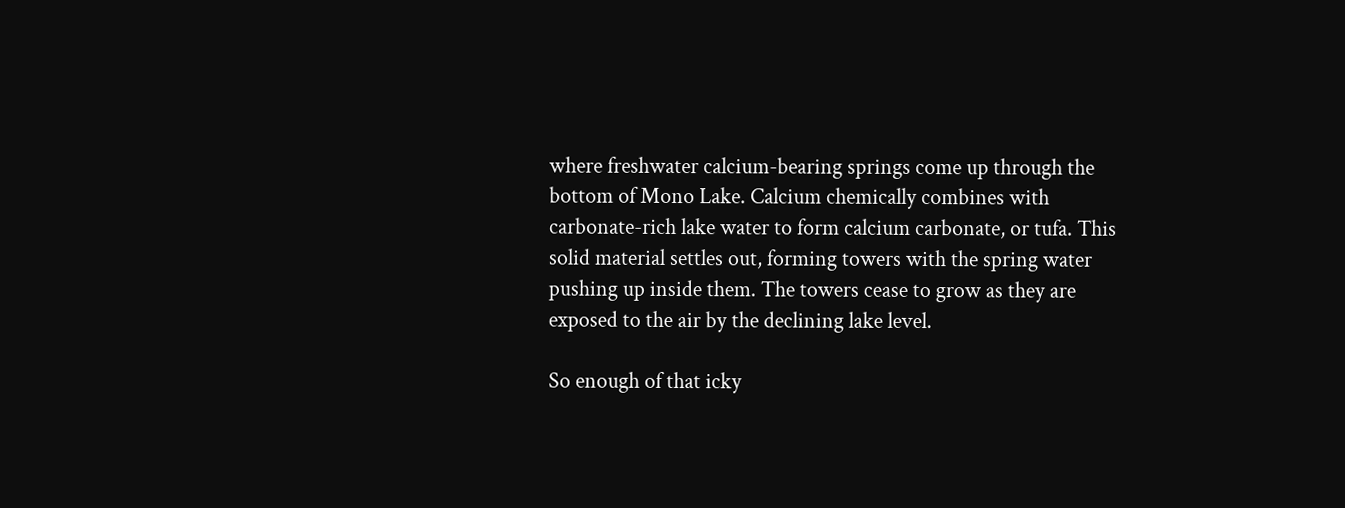where freshwater calcium-bearing springs come up through the bottom of Mono Lake. Calcium chemically combines with carbonate-rich lake water to form calcium carbonate, or tufa. This solid material settles out, forming towers with the spring water pushing up inside them. The towers cease to grow as they are exposed to the air by the declining lake level.

So enough of that icky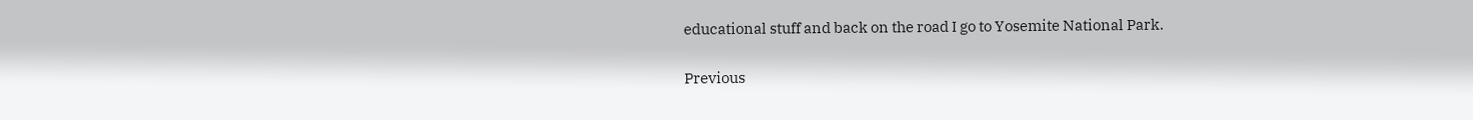educational stuff and back on the road I go to Yosemite National Park.

Previous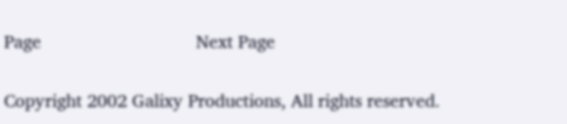Page                               Next Page


Copyright 2002 Galixy Productions, All rights reserved.